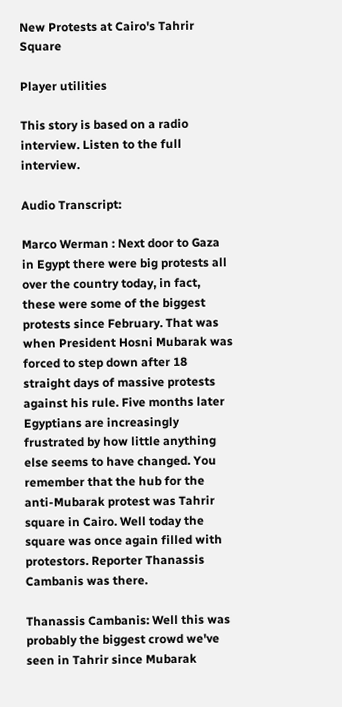New Protests at Cairo's Tahrir Square

Player utilities

This story is based on a radio interview. Listen to the full interview.

Audio Transcript:

Marco Werman : Next door to Gaza in Egypt there were big protests all over the country today, in fact, these were some of the biggest protests since February. That was when President Hosni Mubarak was forced to step down after 18 straight days of massive protests against his rule. Five months later Egyptians are increasingly frustrated by how little anything else seems to have changed. You remember that the hub for the anti-Mubarak protest was Tahrir square in Cairo. Well today the square was once again filled with protestors. Reporter Thanassis Cambanis was there.

Thanassis Cambanis: Well this was probably the biggest crowd we've seen in Tahrir since Mubarak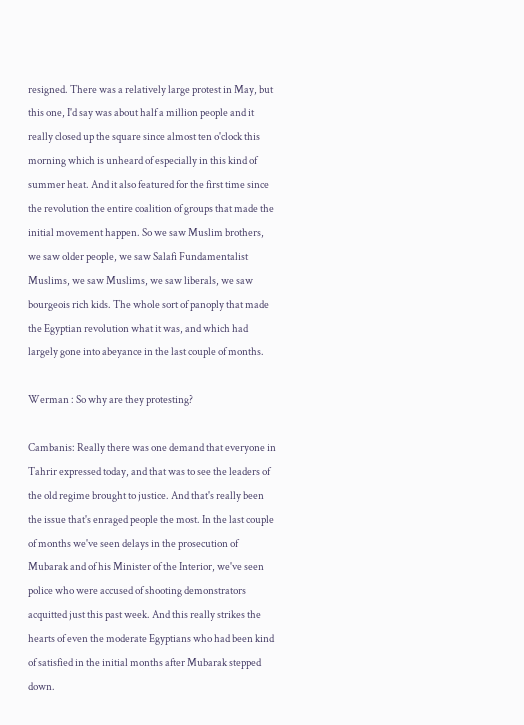resigned. There was a relatively large protest in May, but this one, I'd say was about half a million people and it really closed up the square since almost ten o'clock this morning which is unheard of especially in this kind of summer heat. And it also featured for the first time since the revolution the entire coalition of groups that made the initial movement happen. So we saw Muslim brothers, we saw older people, we saw Salafi Fundamentalist Muslims, we saw Muslims, we saw liberals, we saw bourgeois rich kids. The whole sort of panoply that made the Egyptian revolution what it was, and which had largely gone into abeyance in the last couple of months.

Werman : So why are they protesting?

Cambanis: Really there was one demand that everyone in Tahrir expressed today, and that was to see the leaders of the old regime brought to justice. And that's really been the issue that's enraged people the most. In the last couple of months we've seen delays in the prosecution of Mubarak and of his Minister of the Interior, we've seen police who were accused of shooting demonstrators acquitted just this past week. And this really strikes the hearts of even the moderate Egyptians who had been kind of satisfied in the initial months after Mubarak stepped down.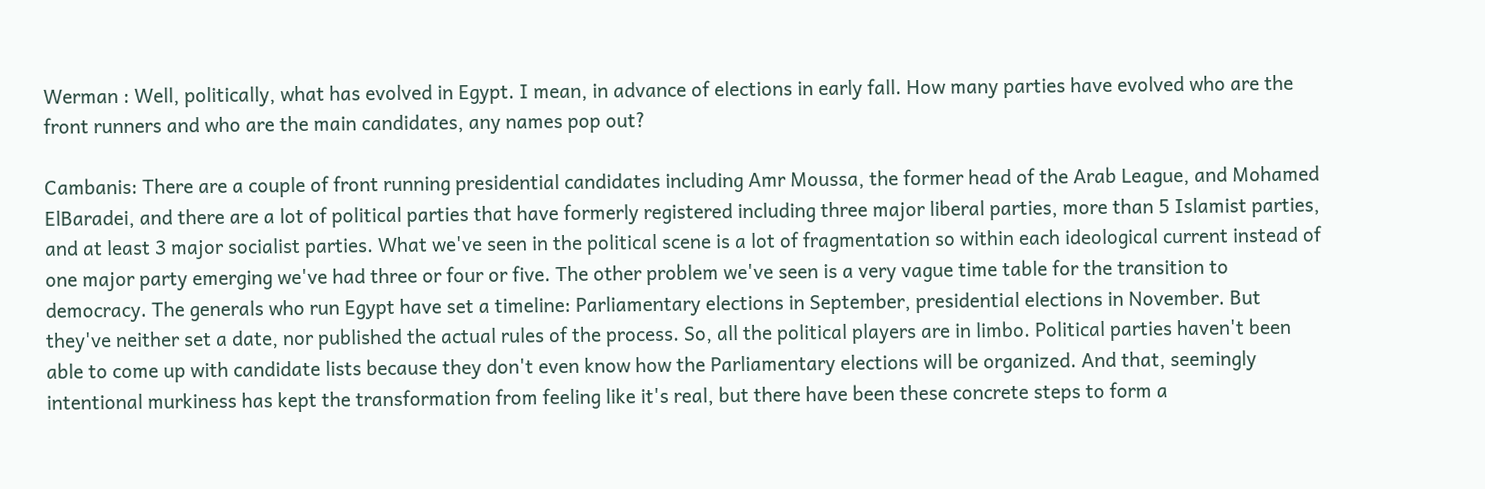Werman : Well, politically, what has evolved in Egypt. I mean, in advance of elections in early fall. How many parties have evolved who are the front runners and who are the main candidates, any names pop out?

Cambanis: There are a couple of front running presidential candidates including Amr Moussa, the former head of the Arab League, and Mohamed ElBaradei, and there are a lot of political parties that have formerly registered including three major liberal parties, more than 5 Islamist parties, and at least 3 major socialist parties. What we've seen in the political scene is a lot of fragmentation so within each ideological current instead of one major party emerging we've had three or four or five. The other problem we've seen is a very vague time table for the transition to democracy. The generals who run Egypt have set a timeline: Parliamentary elections in September, presidential elections in November. But they've neither set a date, nor published the actual rules of the process. So, all the political players are in limbo. Political parties haven't been able to come up with candidate lists because they don't even know how the Parliamentary elections will be organized. And that, seemingly intentional murkiness has kept the transformation from feeling like it's real, but there have been these concrete steps to form a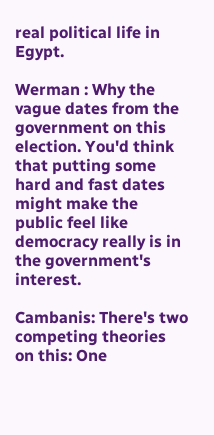real political life in Egypt.

Werman : Why the vague dates from the government on this election. You'd think that putting some hard and fast dates might make the public feel like democracy really is in the government's interest.

Cambanis: There's two competing theories on this: One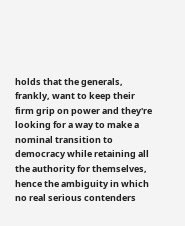holds that the generals, frankly, want to keep their firm grip on power and they're looking for a way to make a nominal transition to democracy while retaining all the authority for themselves, hence the ambiguity in which no real serious contenders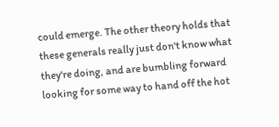could emerge. The other theory holds that these generals really just don't know what they're doing, and are bumbling forward looking for some way to hand off the hot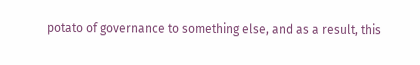potato of governance to something else, and as a result, this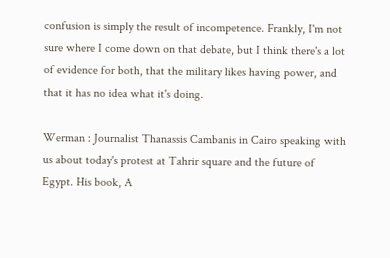confusion is simply the result of incompetence. Frankly, I'm not sure where I come down on that debate, but I think there's a lot of evidence for both, that the military likes having power, and that it has no idea what it's doing.

Werman : Journalist Thanassis Cambanis in Cairo speaking with us about today's protest at Tahrir square and the future of Egypt. His book, A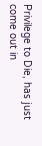Privilege to Die, has just come out in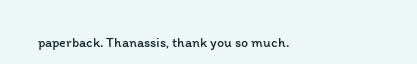paperback. Thanassis, thank you so much.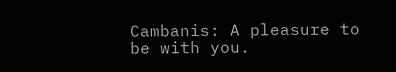Cambanis: A pleasure to be with you.